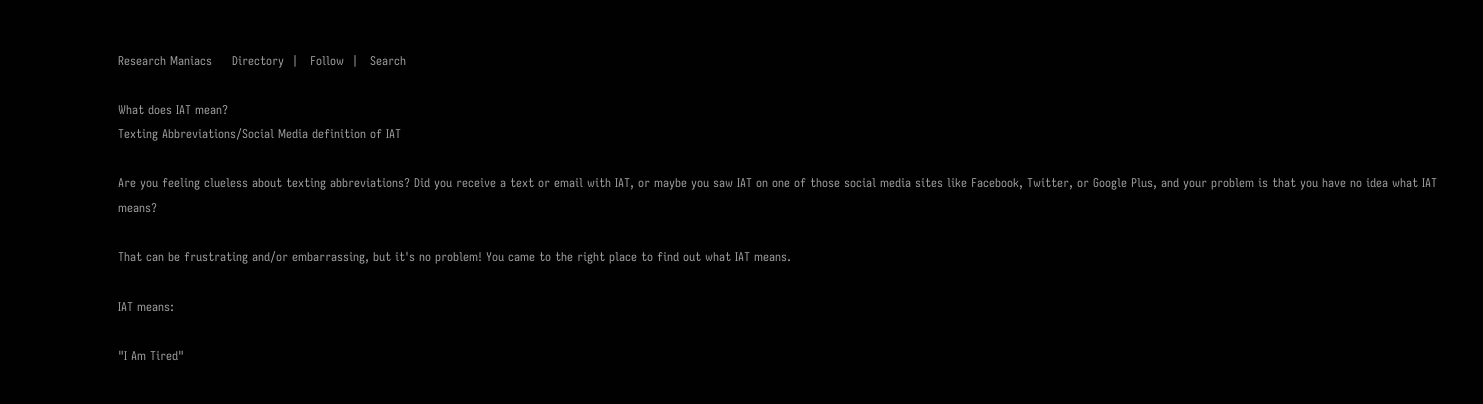Research Maniacs     Directory  |   Follow  |   Search

What does IAT mean?
Texting Abbreviations/Social Media definition of IAT

Are you feeling clueless about texting abbreviations? Did you receive a text or email with IAT, or maybe you saw IAT on one of those social media sites like Facebook, Twitter, or Google Plus, and your problem is that you have no idea what IAT means?

That can be frustrating and/or embarrassing, but it's no problem! You came to the right place to find out what IAT means.

IAT means:

"I Am Tired"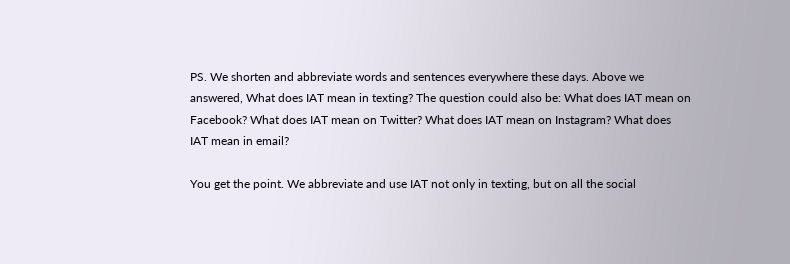PS. We shorten and abbreviate words and sentences everywhere these days. Above we answered, What does IAT mean in texting? The question could also be: What does IAT mean on Facebook? What does IAT mean on Twitter? What does IAT mean on Instagram? What does IAT mean in email?

You get the point. We abbreviate and use IAT not only in texting, but on all the social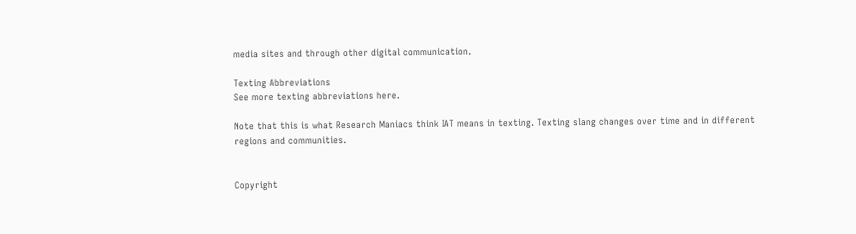media sites and through other digital communication.

Texting Abbreviations
See more texting abbreviations here.

Note that this is what Research Maniacs think IAT means in texting. Texting slang changes over time and in different regions and communities.


Copyright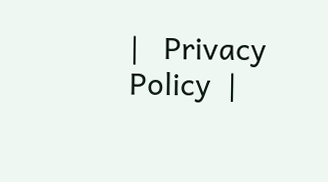|   Privacy Policy  |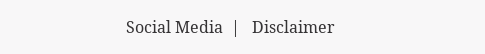Social Media  |   Disclaimer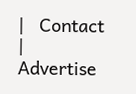|   Contact  |   Advertise